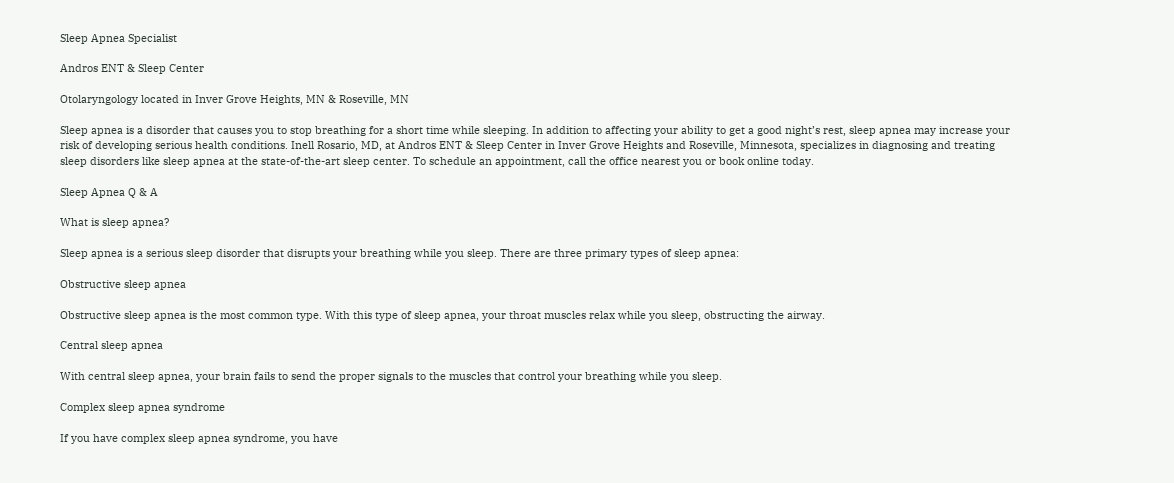Sleep Apnea Specialist

Andros ENT & Sleep Center

Otolaryngology located in Inver Grove Heights, MN & Roseville, MN

Sleep apnea is a disorder that causes you to stop breathing for a short time while sleeping. In addition to affecting your ability to get a good night’s rest, sleep apnea may increase your risk of developing serious health conditions. Inell Rosario, MD, at Andros ENT & Sleep Center in Inver Grove Heights and Roseville, Minnesota, specializes in diagnosing and treating sleep disorders like sleep apnea at the state-of-the-art sleep center. To schedule an appointment, call the office nearest you or book online today.

Sleep Apnea Q & A

What is sleep apnea?

Sleep apnea is a serious sleep disorder that disrupts your breathing while you sleep. There are three primary types of sleep apnea:

Obstructive sleep apnea

Obstructive sleep apnea is the most common type. With this type of sleep apnea, your throat muscles relax while you sleep, obstructing the airway.

Central sleep apnea

With central sleep apnea, your brain fails to send the proper signals to the muscles that control your breathing while you sleep.

Complex sleep apnea syndrome

If you have complex sleep apnea syndrome, you have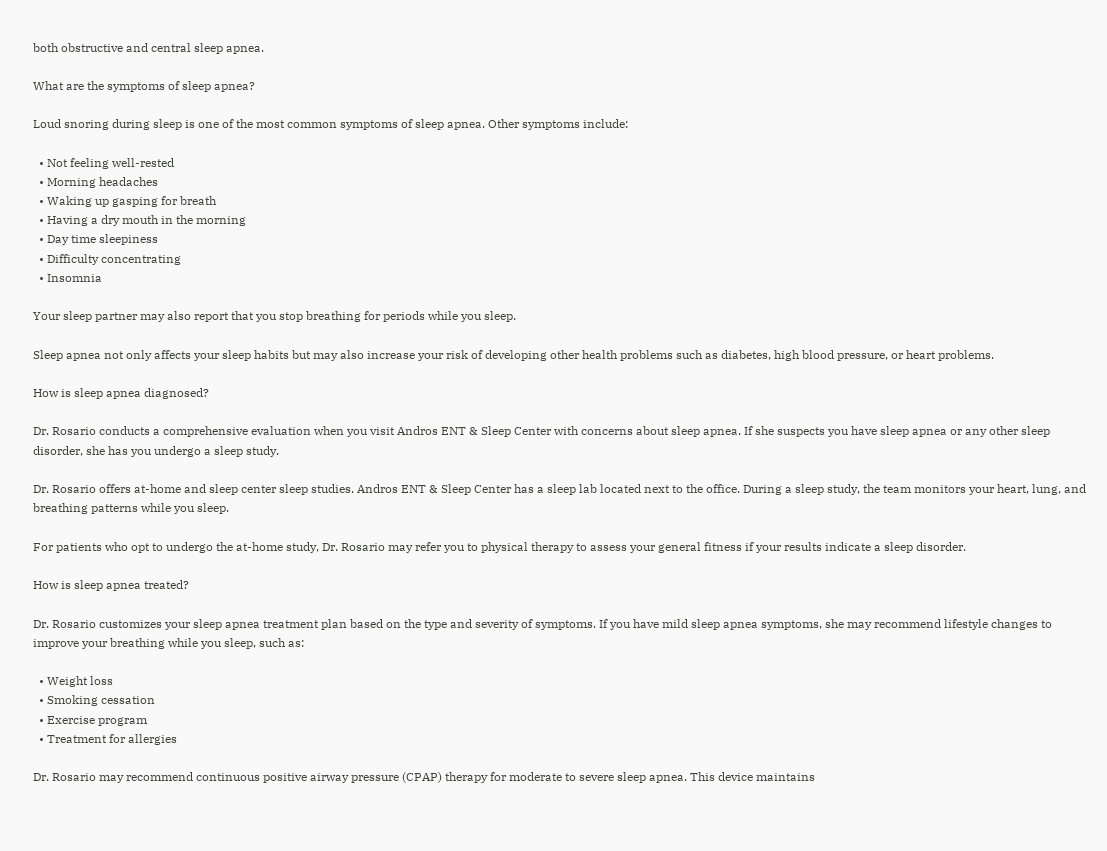both obstructive and central sleep apnea.

What are the symptoms of sleep apnea?

Loud snoring during sleep is one of the most common symptoms of sleep apnea. Other symptoms include:

  • Not feeling well-rested
  • Morning headaches
  • Waking up gasping for breath
  • Having a dry mouth in the morning
  • Day time sleepiness
  • Difficulty concentrating
  • Insomnia

Your sleep partner may also report that you stop breathing for periods while you sleep.

Sleep apnea not only affects your sleep habits but may also increase your risk of developing other health problems such as diabetes, high blood pressure, or heart problems.

How is sleep apnea diagnosed?

Dr. Rosario conducts a comprehensive evaluation when you visit Andros ENT & Sleep Center with concerns about sleep apnea. If she suspects you have sleep apnea or any other sleep disorder, she has you undergo a sleep study.

Dr. Rosario offers at-home and sleep center sleep studies. Andros ENT & Sleep Center has a sleep lab located next to the office. During a sleep study, the team monitors your heart, lung, and breathing patterns while you sleep.

For patients who opt to undergo the at-home study, Dr. Rosario may refer you to physical therapy to assess your general fitness if your results indicate a sleep disorder.

How is sleep apnea treated?

Dr. Rosario customizes your sleep apnea treatment plan based on the type and severity of symptoms. If you have mild sleep apnea symptoms, she may recommend lifestyle changes to improve your breathing while you sleep, such as:

  • Weight loss
  • Smoking cessation
  • Exercise program
  • Treatment for allergies

Dr. Rosario may recommend continuous positive airway pressure (CPAP) therapy for moderate to severe sleep apnea. This device maintains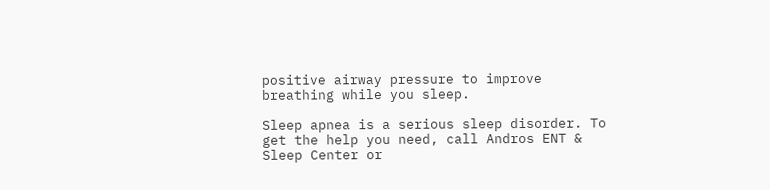positive airway pressure to improve breathing while you sleep.

Sleep apnea is a serious sleep disorder. To get the help you need, call Andros ENT & Sleep Center or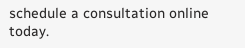schedule a consultation online today.